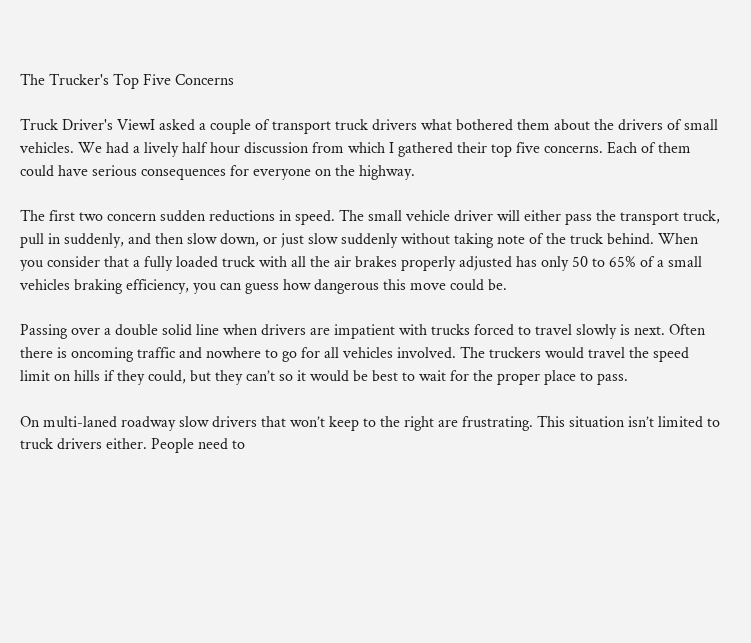The Trucker's Top Five Concerns

Truck Driver's ViewI asked a couple of transport truck drivers what bothered them about the drivers of small vehicles. We had a lively half hour discussion from which I gathered their top five concerns. Each of them could have serious consequences for everyone on the highway.

The first two concern sudden reductions in speed. The small vehicle driver will either pass the transport truck, pull in suddenly, and then slow down, or just slow suddenly without taking note of the truck behind. When you consider that a fully loaded truck with all the air brakes properly adjusted has only 50 to 65% of a small vehicles braking efficiency, you can guess how dangerous this move could be.

Passing over a double solid line when drivers are impatient with trucks forced to travel slowly is next. Often there is oncoming traffic and nowhere to go for all vehicles involved. The truckers would travel the speed limit on hills if they could, but they can’t so it would be best to wait for the proper place to pass.

On multi-laned roadway slow drivers that won’t keep to the right are frustrating. This situation isn’t limited to truck drivers either. People need to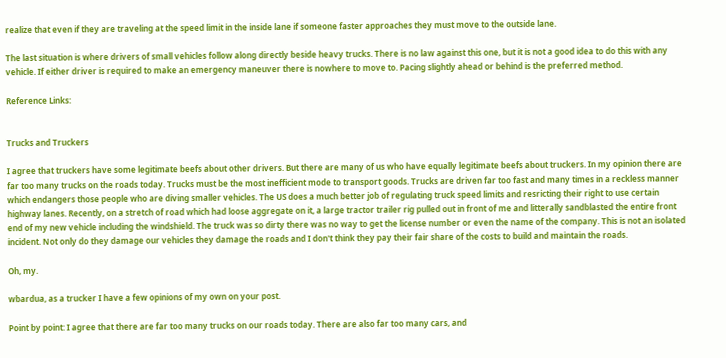realize that even if they are traveling at the speed limit in the inside lane if someone faster approaches they must move to the outside lane.

The last situation is where drivers of small vehicles follow along directly beside heavy trucks. There is no law against this one, but it is not a good idea to do this with any vehicle. If either driver is required to make an emergency maneuver there is nowhere to move to. Pacing slightly ahead or behind is the preferred method.

Reference Links:


Trucks and Truckers

I agree that truckers have some legitimate beefs about other drivers. But there are many of us who have equally legitimate beefs about truckers. In my opinion there are far too many trucks on the roads today. Trucks must be the most inefficient mode to transport goods. Trucks are driven far too fast and many times in a reckless manner which endangers those people who are diving smaller vehicles. The US does a much better job of regulating truck speed limits and resricting their right to use certain highway lanes. Recently, on a stretch of road which had loose aggregate on it, a large tractor trailer rig pulled out in front of me and litterally sandblasted the entire front end of my new vehicle including the windshield. The truck was so dirty there was no way to get the license number or even the name of the company. This is not an isolated incident. Not only do they damage our vehicles they damage the roads and I don't think they pay their fair share of the costs to build and maintain the roads.

Oh, my.

wbardua, as a trucker I have a few opinions of my own on your post.

Point by point: I agree that there are far too many trucks on our roads today. There are also far too many cars, and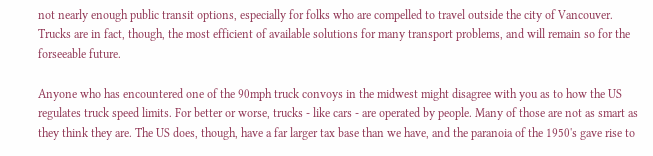not nearly enough public transit options, especially for folks who are compelled to travel outside the city of Vancouver. Trucks are in fact, though, the most efficient of available solutions for many transport problems, and will remain so for the forseeable future.

Anyone who has encountered one of the 90mph truck convoys in the midwest might disagree with you as to how the US regulates truck speed limits. For better or worse, trucks - like cars - are operated by people. Many of those are not as smart as they think they are. The US does, though, have a far larger tax base than we have, and the paranoia of the 1950's gave rise to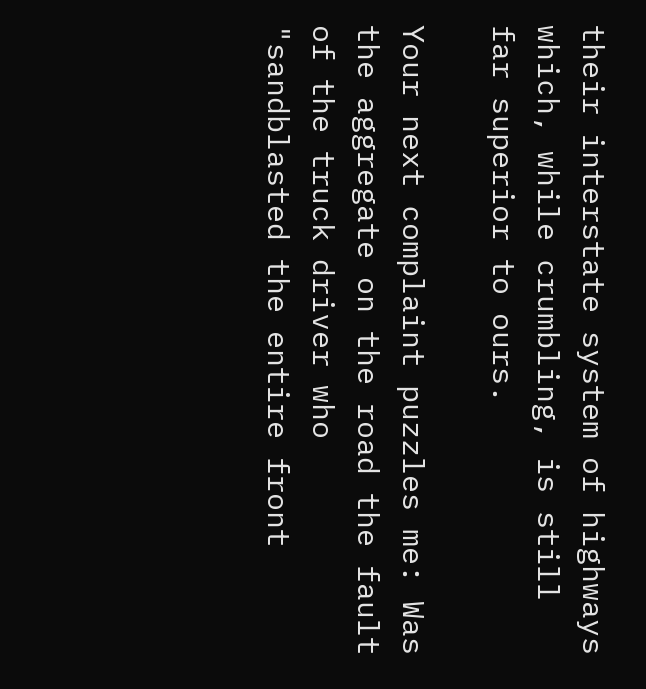their interstate system of highways which, while crumbling, is still far superior to ours.

Your next complaint puzzles me: Was the aggregate on the road the fault of the truck driver who "sandblasted the entire front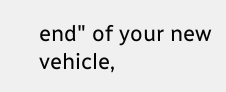end" of your new vehicle,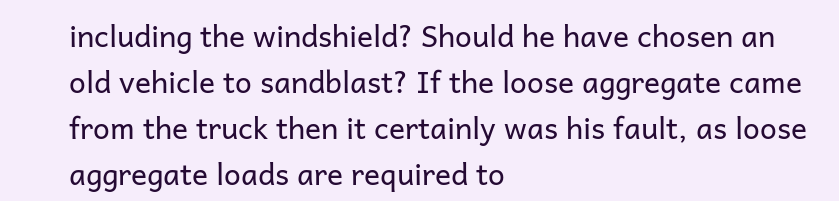including the windshield? Should he have chosen an old vehicle to sandblast? If the loose aggregate came from the truck then it certainly was his fault, as loose aggregate loads are required to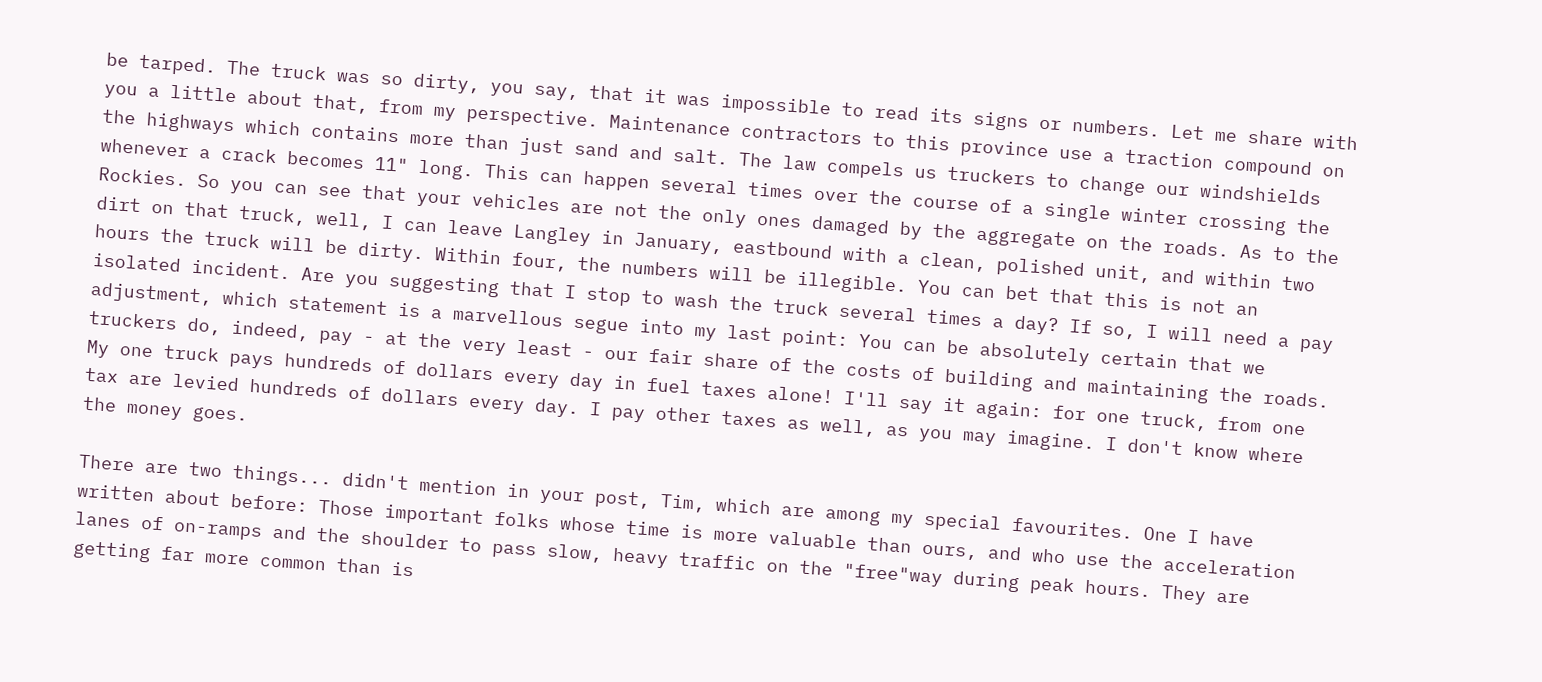be tarped. The truck was so dirty, you say, that it was impossible to read its signs or numbers. Let me share with you a little about that, from my perspective. Maintenance contractors to this province use a traction compound on the highways which contains more than just sand and salt. The law compels us truckers to change our windshields whenever a crack becomes 11" long. This can happen several times over the course of a single winter crossing the Rockies. So you can see that your vehicles are not the only ones damaged by the aggregate on the roads. As to the dirt on that truck, well, I can leave Langley in January, eastbound with a clean, polished unit, and within two hours the truck will be dirty. Within four, the numbers will be illegible. You can bet that this is not an isolated incident. Are you suggesting that I stop to wash the truck several times a day? If so, I will need a pay adjustment, which statement is a marvellous segue into my last point: You can be absolutely certain that we truckers do, indeed, pay - at the very least - our fair share of the costs of building and maintaining the roads. My one truck pays hundreds of dollars every day in fuel taxes alone! I'll say it again: for one truck, from one tax are levied hundreds of dollars every day. I pay other taxes as well, as you may imagine. I don't know where the money goes.

There are two things... didn't mention in your post, Tim, which are among my special favourites. One I have written about before: Those important folks whose time is more valuable than ours, and who use the acceleration lanes of on-ramps and the shoulder to pass slow, heavy traffic on the "free"way during peak hours. They are getting far more common than is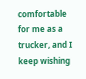comfortable for me as a trucker, and I keep wishing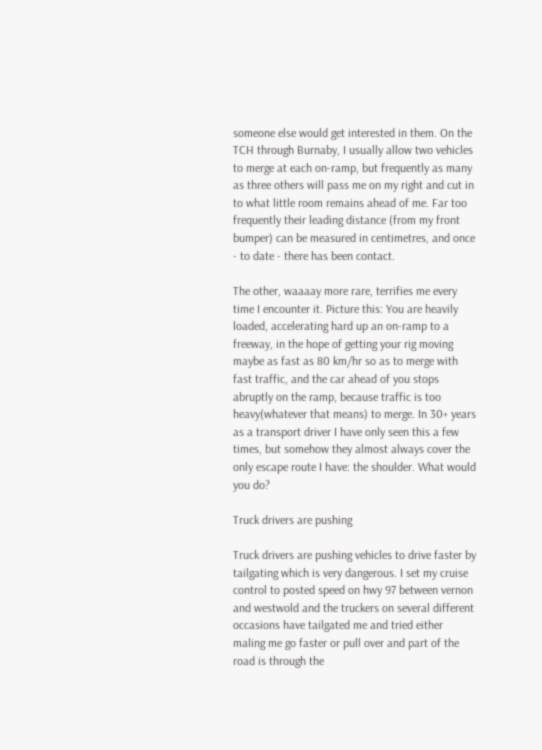someone else would get interested in them. On the TCH through Burnaby, I usually allow two vehicles to merge at each on-ramp, but frequently as many as three others will pass me on my right and cut in to what little room remains ahead of me. Far too frequently their leading distance (from my front bumper) can be measured in centimetres, and once - to date - there has been contact.

The other, waaaay more rare, terrifies me every time I encounter it. Picture this: You are heavily loaded, accelerating hard up an on-ramp to a freeway, in the hope of getting your rig moving maybe as fast as 80 km/hr so as to merge with fast traffic, and the car ahead of you stops abruptly on the ramp, because traffic is too heavy(whatever that means) to merge. In 30+ years as a transport driver I have only seen this a few times, but somehow they almost always cover the only escape route I have: the shoulder. What would you do?

Truck drivers are pushing

Truck drivers are pushing vehicles to drive faster by tailgating which is very dangerous. I set my cruise control to posted speed on hwy 97 between vernon and westwold and the truckers on several different occasions have tailgated me and tried either maling me go faster or pull over and part of the road is through the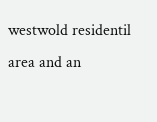westwold residentil area and an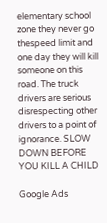elementary school zone they never go thespeed limit and one day they will kill someone on this road. The truck drivers are serious disrespecting other drivers to a point of ignorance. SLOW DOWN BEFORE YOU KILL A CHILD

Google Ads